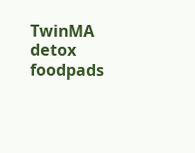TwinMA detox foodpads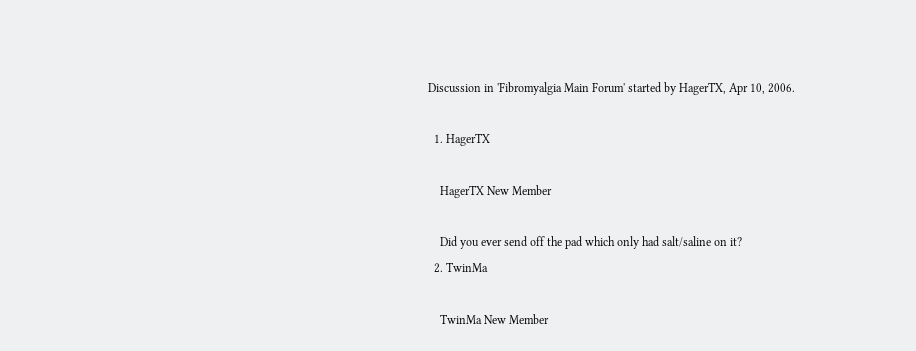Discussion in 'Fibromyalgia Main Forum' started by HagerTX, Apr 10, 2006.

  1. HagerTX

    HagerTX New Member

    Did you ever send off the pad which only had salt/saline on it?
  2. TwinMa

    TwinMa New Member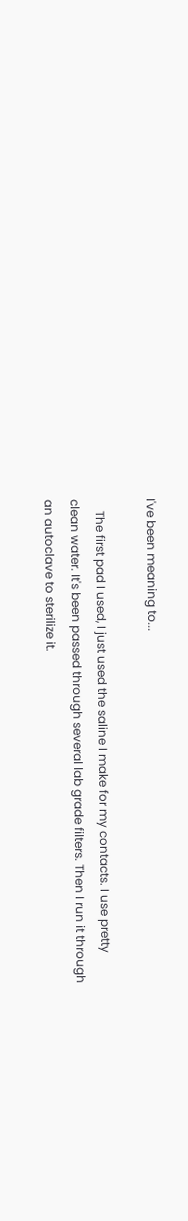I've been meaning to...

    The first pad I used, I just used the saline I make for my contacts. I use pretty clean water. It's been passed through several lab grade filters. Then I run it through an autoclave to sterilize it.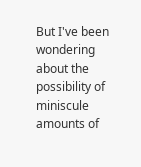But I've been wondering about the possibility of miniscule amounts of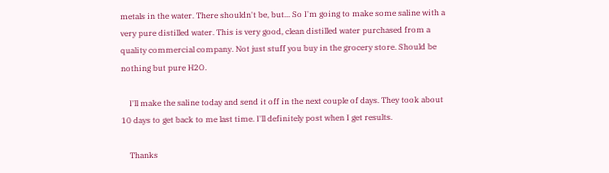metals in the water. There shouldn't be, but... So I'm going to make some saline with a very pure distilled water. This is very good, clean distilled water purchased from a quality commercial company. Not just stuff you buy in the grocery store. Should be nothing but pure H2O.

    I'll make the saline today and send it off in the next couple of days. They took about 10 days to get back to me last time. I'll definitely post when I get results.

    Thanks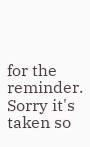for the reminder. Sorry it's taken so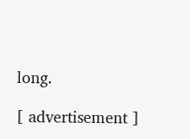long.

[ advertisement ]